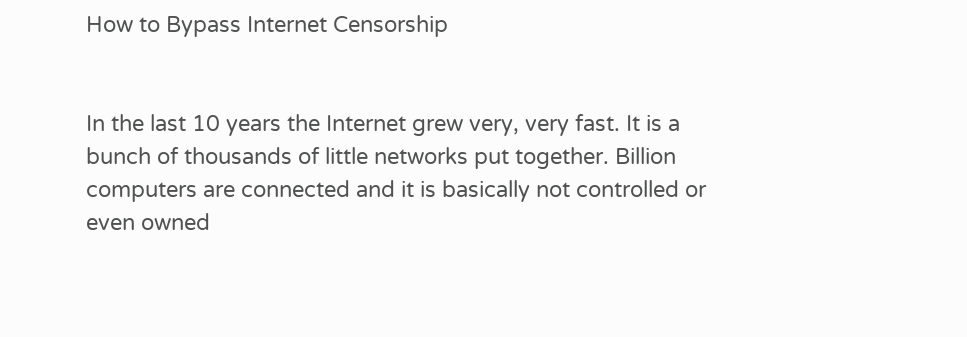How to Bypass Internet Censorship


In the last 10 years the Internet grew very, very fast. It is a bunch of thousands of little networks put together. Billion computers are connected and it is basically not controlled or even owned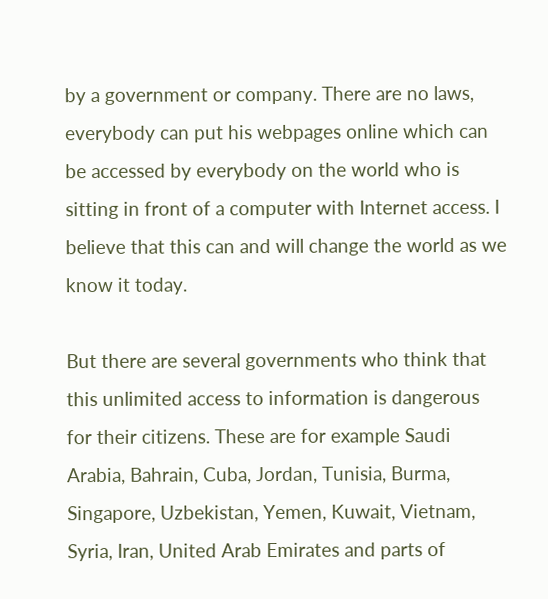by a government or company. There are no laws, everybody can put his webpages online which can be accessed by everybody on the world who is sitting in front of a computer with Internet access. I believe that this can and will change the world as we know it today.

But there are several governments who think that this unlimited access to information is dangerous for their citizens. These are for example Saudi Arabia, Bahrain, Cuba, Jordan, Tunisia, Burma, Singapore, Uzbekistan, Yemen, Kuwait, Vietnam, Syria, Iran, United Arab Emirates and parts of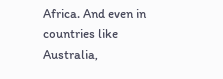Africa. And even in countries like Australia,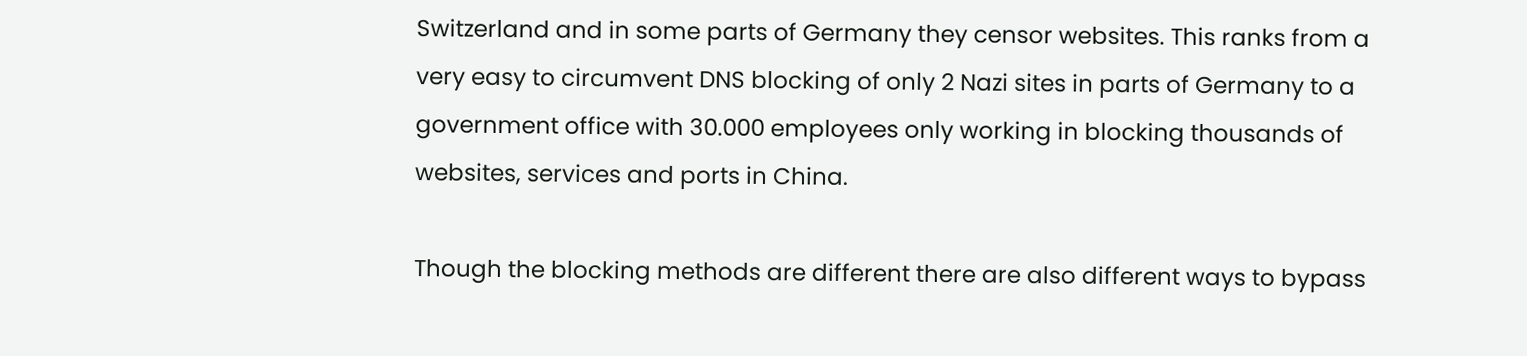Switzerland and in some parts of Germany they censor websites. This ranks from a very easy to circumvent DNS blocking of only 2 Nazi sites in parts of Germany to a government office with 30.000 employees only working in blocking thousands of websites, services and ports in China.

Though the blocking methods are different there are also different ways to bypass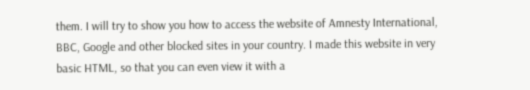them. I will try to show you how to access the website of Amnesty International, BBC, Google and other blocked sites in your country. I made this website in very basic HTML, so that you can even view it with a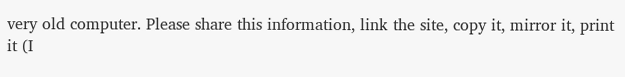very old computer. Please share this information, link the site, copy it, mirror it, print it (I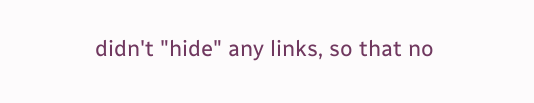didn't "hide" any links, so that no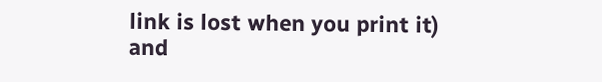link is lost when you print it) and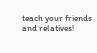teach your friends and relatives!